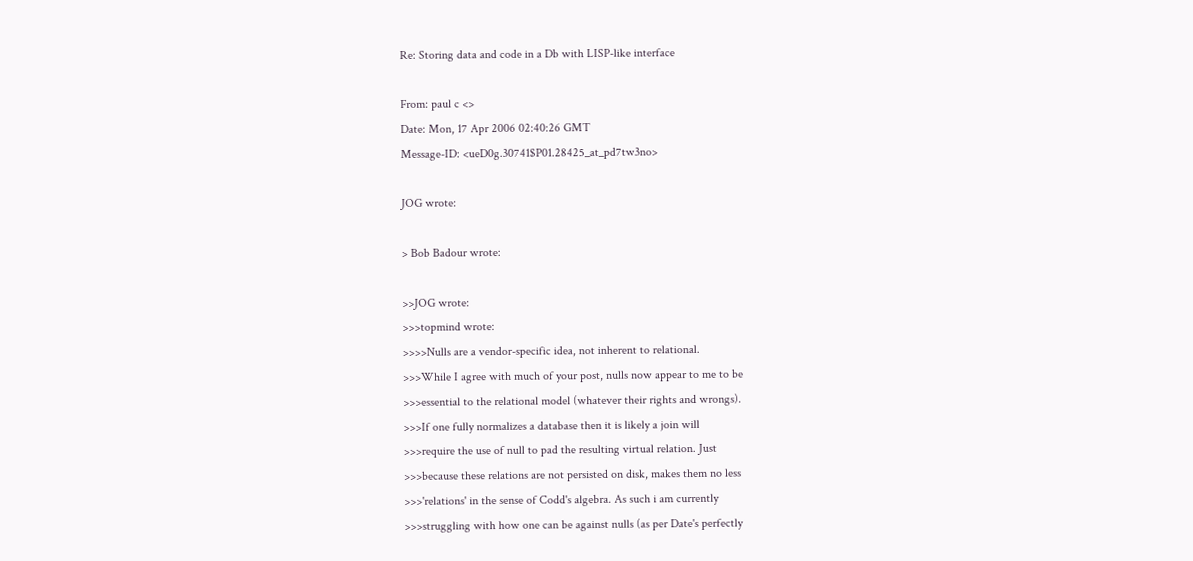Re: Storing data and code in a Db with LISP-like interface

From: paul c <>
Date: Mon, 17 Apr 2006 02:40:26 GMT
Message-ID: <ueD0g.30741$P01.28425_at_pd7tw3no>

JOG wrote:

> Bob Badour wrote:

>>JOG wrote:
>>>topmind wrote:
>>>>Nulls are a vendor-specific idea, not inherent to relational.
>>>While I agree with much of your post, nulls now appear to me to be
>>>essential to the relational model (whatever their rights and wrongs).
>>>If one fully normalizes a database then it is likely a join will
>>>require the use of null to pad the resulting virtual relation. Just
>>>because these relations are not persisted on disk, makes them no less
>>>'relations' in the sense of Codd's algebra. As such i am currently
>>>struggling with how one can be against nulls (as per Date's perfectly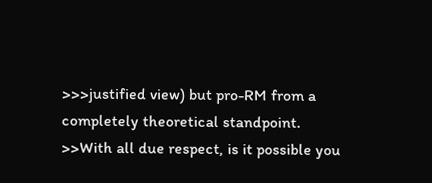>>>justified view) but pro-RM from a completely theoretical standpoint.
>>With all due respect, is it possible you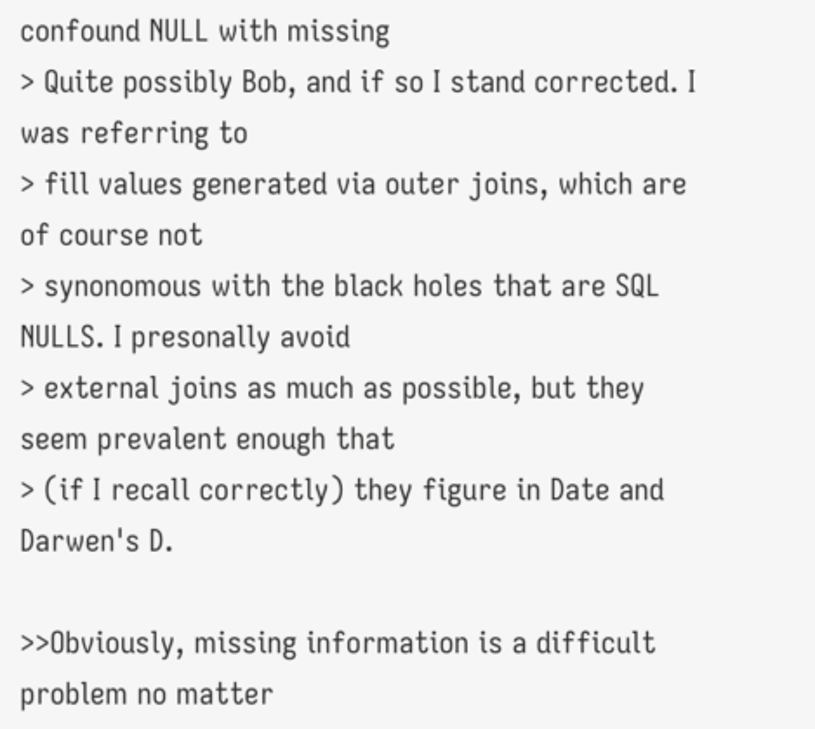confound NULL with missing
> Quite possibly Bob, and if so I stand corrected. I was referring to
> fill values generated via outer joins, which are of course not
> synonomous with the black holes that are SQL NULLS. I presonally avoid
> external joins as much as possible, but they seem prevalent enough that
> (if I recall correctly) they figure in Date and Darwen's D.

>>Obviously, missing information is a difficult problem no matter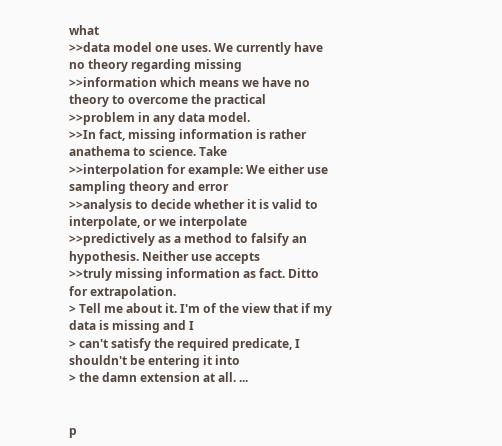what
>>data model one uses. We currently have no theory regarding missing
>>information which means we have no theory to overcome the practical
>>problem in any data model.
>>In fact, missing information is rather anathema to science. Take
>>interpolation for example: We either use sampling theory and error
>>analysis to decide whether it is valid to interpolate, or we interpolate
>>predictively as a method to falsify an hypothesis. Neither use accepts
>>truly missing information as fact. Ditto for extrapolation.
> Tell me about it. I'm of the view that if my data is missing and I
> can't satisfy the required predicate, I shouldn't be entering it into
> the damn extension at all. ...


p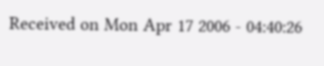Received on Mon Apr 17 2006 - 04:40:26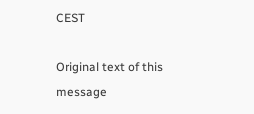CEST

Original text of this message